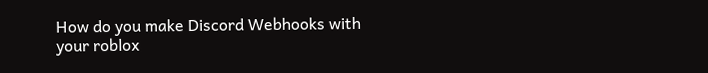How do you make Discord Webhooks with your roblox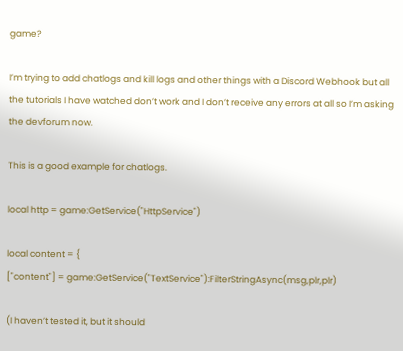game?

I’m trying to add chatlogs and kill logs and other things with a Discord Webhook but all the tutorials I have watched don’t work and I don’t receive any errors at all so I’m asking the devforum now.

This is a good example for chatlogs.

local http = game:GetService("HttpService")

local content = {
["content"] = game:GetService("TextService"):FilterStringAsync(msg,plr,plr)

(I haven’t tested it, but it should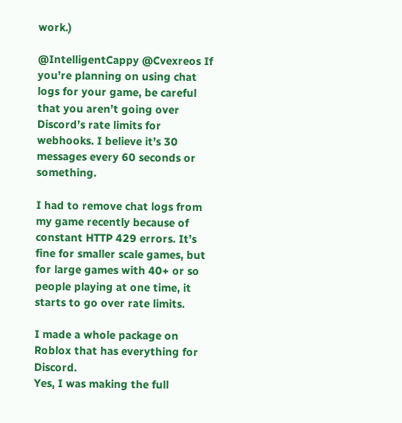work.)

@IntelligentCappy @Cvexreos If you’re planning on using chat logs for your game, be careful that you aren’t going over Discord’s rate limits for webhooks. I believe it’s 30 messages every 60 seconds or something.

I had to remove chat logs from my game recently because of constant HTTP 429 errors. It’s fine for smaller scale games, but for large games with 40+ or so people playing at one time, it starts to go over rate limits.

I made a whole package on Roblox that has everything for Discord.
Yes, I was making the full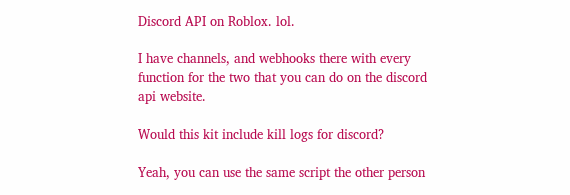Discord API on Roblox. lol.

I have channels, and webhooks there with every function for the two that you can do on the discord api website.

Would this kit include kill logs for discord?

Yeah, you can use the same script the other person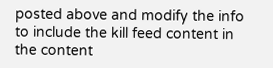posted above and modify the info to include the kill feed content in the content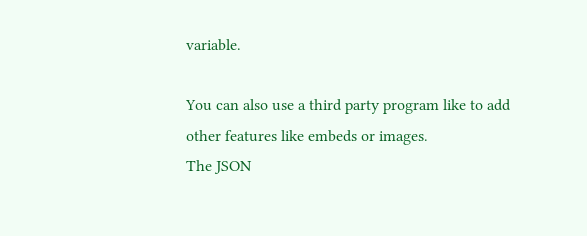variable.

You can also use a third party program like to add other features like embeds or images.
The JSON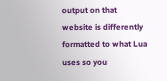output on that website is differently formatted to what Lua uses so you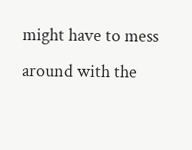might have to mess around with the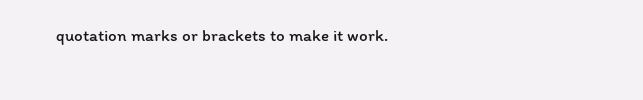quotation marks or brackets to make it work.